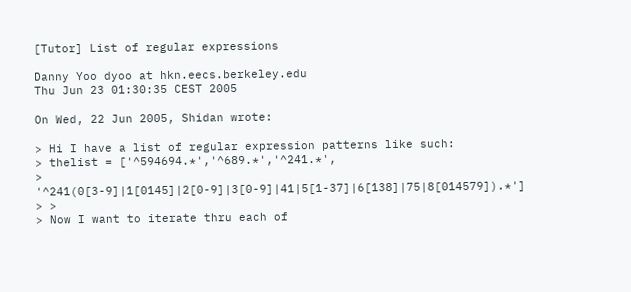[Tutor] List of regular expressions

Danny Yoo dyoo at hkn.eecs.berkeley.edu
Thu Jun 23 01:30:35 CEST 2005

On Wed, 22 Jun 2005, Shidan wrote:

> Hi I have a list of regular expression patterns like such:
> thelist = ['^594694.*','^689.*','^241.*',
>    '^241(0[3-9]|1[0145]|2[0-9]|3[0-9]|41|5[1-37]|6[138]|75|8[014579]).*']
> >
> Now I want to iterate thru each of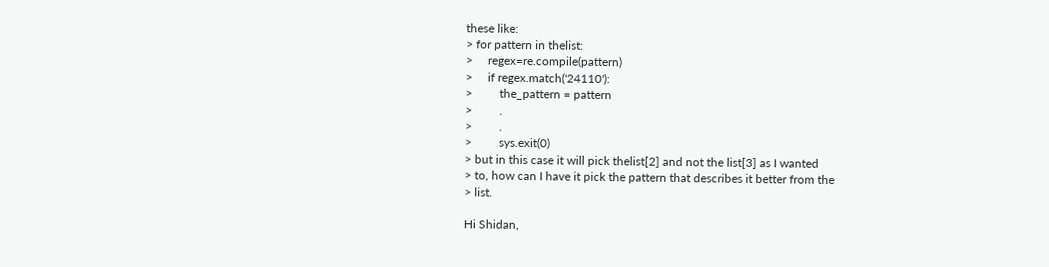these like:
> for pattern in thelist:
>     regex=re.compile(pattern)
>     if regex.match('24110'):
>         the_pattern = pattern
>         .
>         .
>         sys.exit(0)
> but in this case it will pick thelist[2] and not the list[3] as I wanted
> to, how can I have it pick the pattern that describes it better from the
> list.

Hi Shidan,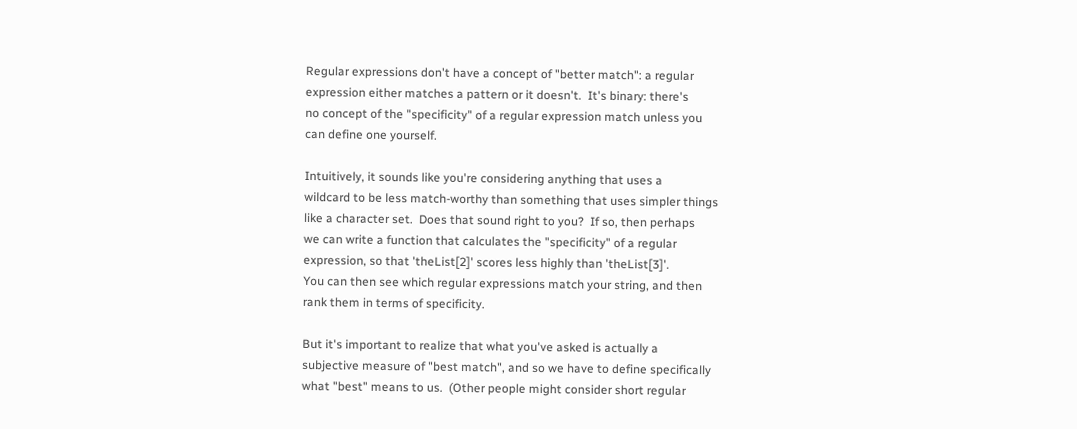Regular expressions don't have a concept of "better match": a regular
expression either matches a pattern or it doesn't.  It's binary: there's
no concept of the "specificity" of a regular expression match unless you
can define one yourself.

Intuitively, it sounds like you're considering anything that uses a
wildcard to be less match-worthy than something that uses simpler things
like a character set.  Does that sound right to you?  If so, then perhaps
we can write a function that calculates the "specificity" of a regular
expression, so that 'theList[2]' scores less highly than 'theList[3]'.
You can then see which regular expressions match your string, and then
rank them in terms of specificity.

But it's important to realize that what you've asked is actually a
subjective measure of "best match", and so we have to define specifically
what "best" means to us.  (Other people might consider short regular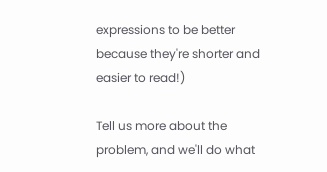expressions to be better because they're shorter and easier to read!)

Tell us more about the problem, and we'll do what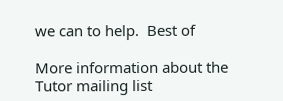we can to help.  Best of

More information about the Tutor mailing list